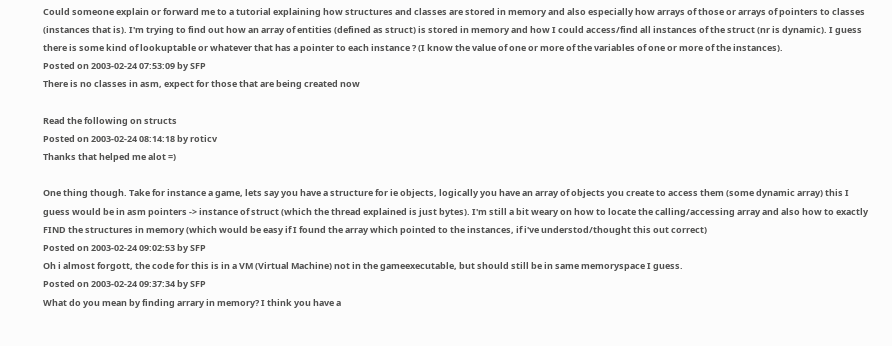Could someone explain or forward me to a tutorial explaining how structures and classes are stored in memory and also especially how arrays of those or arrays of pointers to classes (instances that is). I'm trying to find out how an array of entities (defined as struct) is stored in memory and how I could access/find all instances of the struct (nr is dynamic). I guess there is some kind of lookuptable or whatever that has a pointer to each instance ? (I know the value of one or more of the variables of one or more of the instances).
Posted on 2003-02-24 07:53:09 by SFP
There is no classes in asm, expect for those that are being created now

Read the following on structs
Posted on 2003-02-24 08:14:18 by roticv
Thanks that helped me alot =)

One thing though. Take for instance a game, lets say you have a structure for ie objects, logically you have an array of objects you create to access them (some dynamic array) this I guess would be in asm pointers -> instance of struct (which the thread explained is just bytes). I'm still a bit weary on how to locate the calling/accessing array and also how to exactly FIND the structures in memory (which would be easy if I found the array which pointed to the instances, if i've understod/thought this out correct)
Posted on 2003-02-24 09:02:53 by SFP
Oh i almost forgott, the code for this is in a VM (Virtual Machine) not in the gameexecutable, but should still be in same memoryspace I guess.
Posted on 2003-02-24 09:37:34 by SFP
What do you mean by finding arrary in memory? I think you have a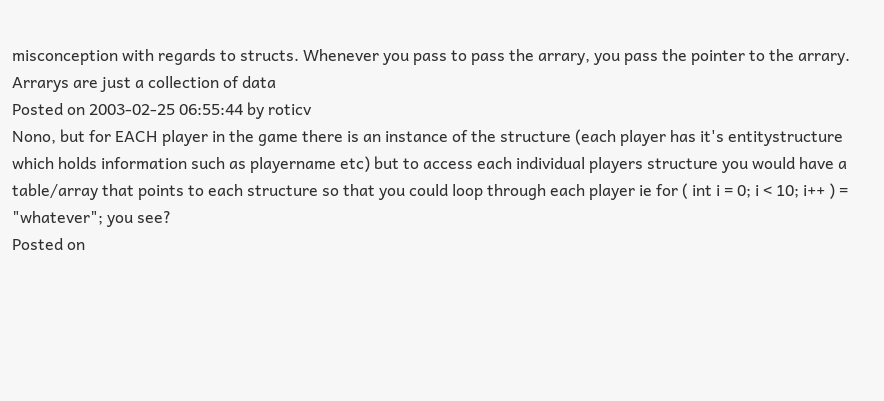misconception with regards to structs. Whenever you pass to pass the arrary, you pass the pointer to the arrary. Arrarys are just a collection of data
Posted on 2003-02-25 06:55:44 by roticv
Nono, but for EACH player in the game there is an instance of the structure (each player has it's entitystructure which holds information such as playername etc) but to access each individual players structure you would have a table/array that points to each structure so that you could loop through each player ie for ( int i = 0; i < 10; i++ ) = "whatever"; you see?
Posted on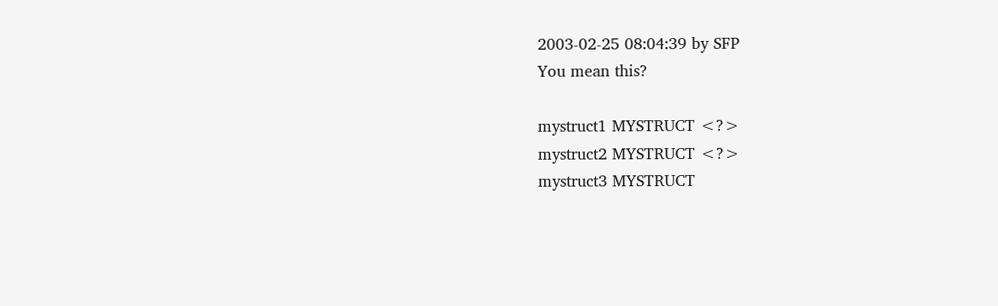2003-02-25 08:04:39 by SFP
You mean this?

mystruct1 MYSTRUCT <?>
mystruct2 MYSTRUCT <?>
mystruct3 MYSTRUCT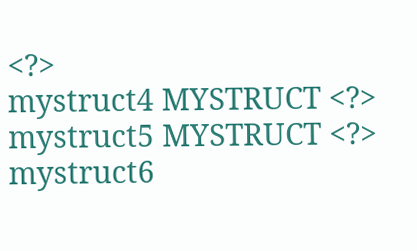<?>
mystruct4 MYSTRUCT <?>
mystruct5 MYSTRUCT <?>
mystruct6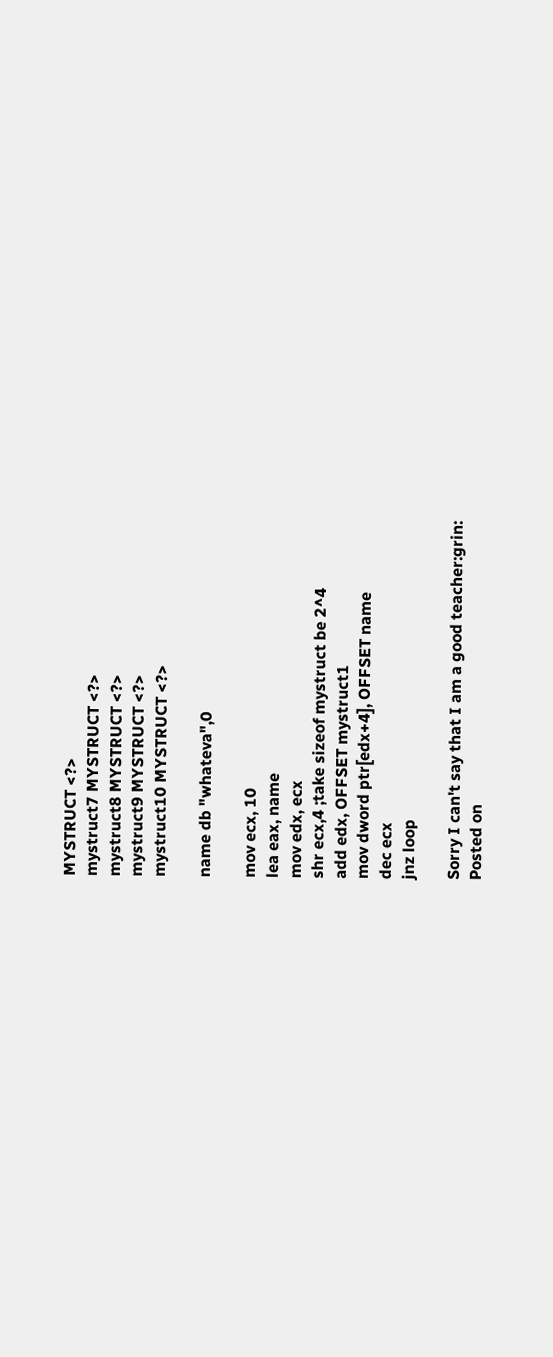MYSTRUCT <?>
mystruct7 MYSTRUCT <?>
mystruct8 MYSTRUCT <?>
mystruct9 MYSTRUCT <?>
mystruct10 MYSTRUCT <?>

name db "whateva",0

mov ecx, 10
lea eax, name
mov edx, ecx
shr ecx,4 ;take sizeof mystruct be 2^4
add edx, OFFSET mystruct1
mov dword ptr[edx+4], OFFSET name
dec ecx
jnz loop

Sorry I can't say that I am a good teacher:grin:
Posted on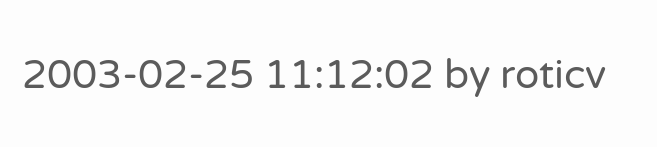2003-02-25 11:12:02 by roticv